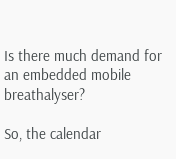Is there much demand for an embedded mobile breathalyser?

So, the calendar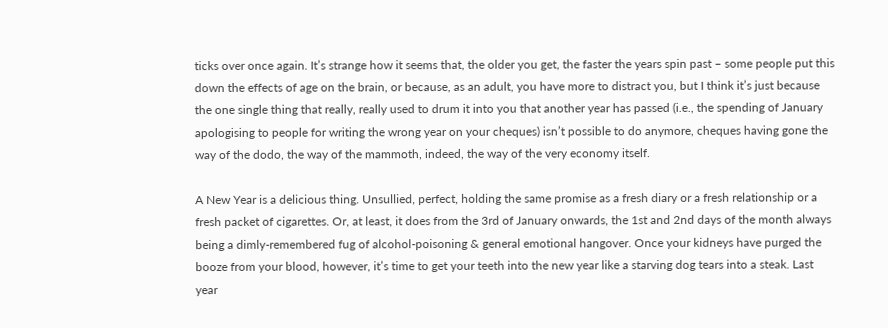ticks over once again. It’s strange how it seems that, the older you get, the faster the years spin past – some people put this down the effects of age on the brain, or because, as an adult, you have more to distract you, but I think it’s just because the one single thing that really, really used to drum it into you that another year has passed (i.e., the spending of January apologising to people for writing the wrong year on your cheques) isn’t possible to do anymore, cheques having gone the way of the dodo, the way of the mammoth, indeed, the way of the very economy itself.

A New Year is a delicious thing. Unsullied, perfect, holding the same promise as a fresh diary or a fresh relationship or a fresh packet of cigarettes. Or, at least, it does from the 3rd of January onwards, the 1st and 2nd days of the month always being a dimly-remembered fug of alcohol-poisoning & general emotional hangover. Once your kidneys have purged the booze from your blood, however, it’s time to get your teeth into the new year like a starving dog tears into a steak. Last year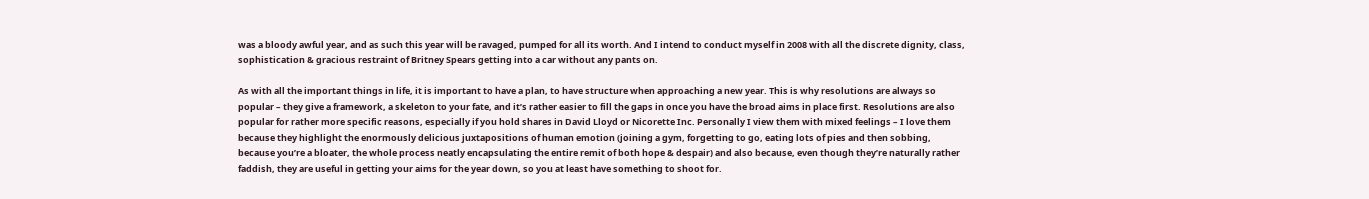was a bloody awful year, and as such this year will be ravaged, pumped for all its worth. And I intend to conduct myself in 2008 with all the discrete dignity, class, sophistication & gracious restraint of Britney Spears getting into a car without any pants on.

As with all the important things in life, it is important to have a plan, to have structure when approaching a new year. This is why resolutions are always so popular – they give a framework, a skeleton to your fate, and it’s rather easier to fill the gaps in once you have the broad aims in place first. Resolutions are also popular for rather more specific reasons, especially if you hold shares in David Lloyd or Nicorette Inc. Personally I view them with mixed feelings – I love them because they highlight the enormously delicious juxtapositions of human emotion (joining a gym, forgetting to go, eating lots of pies and then sobbing, because you’re a bloater, the whole process neatly encapsulating the entire remit of both hope & despair) and also because, even though they’re naturally rather faddish, they are useful in getting your aims for the year down, so you at least have something to shoot for.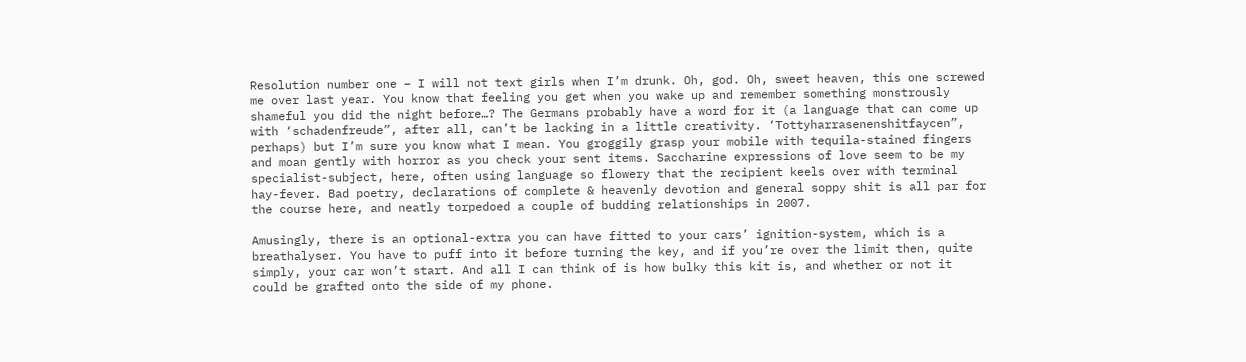Resolution number one – I will not text girls when I’m drunk. Oh, god. Oh, sweet heaven, this one screwed me over last year. You know that feeling you get when you wake up and remember something monstrously shameful you did the night before…? The Germans probably have a word for it (a language that can come up with ‘schadenfreude”, after all, can’t be lacking in a little creativity. ‘Tottyharrasenenshitfaycen”, perhaps) but I’m sure you know what I mean. You groggily grasp your mobile with tequila-stained fingers and moan gently with horror as you check your sent items. Saccharine expressions of love seem to be my specialist-subject, here, often using language so flowery that the recipient keels over with terminal hay-fever. Bad poetry, declarations of complete & heavenly devotion and general soppy shit is all par for the course here, and neatly torpedoed a couple of budding relationships in 2007.

Amusingly, there is an optional-extra you can have fitted to your cars’ ignition-system, which is a breathalyser. You have to puff into it before turning the key, and if you’re over the limit then, quite simply, your car won’t start. And all I can think of is how bulky this kit is, and whether or not it could be grafted onto the side of my phone.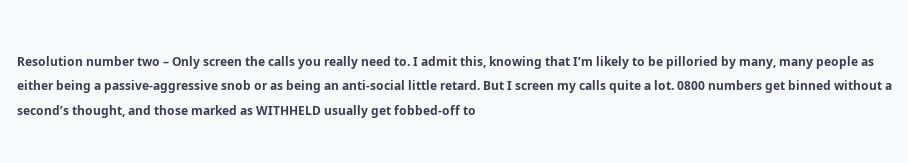Resolution number two – Only screen the calls you really need to. I admit this, knowing that I’m likely to be pilloried by many, many people as either being a passive-aggressive snob or as being an anti-social little retard. But I screen my calls quite a lot. 0800 numbers get binned without a second’s thought, and those marked as WITHHELD usually get fobbed-off to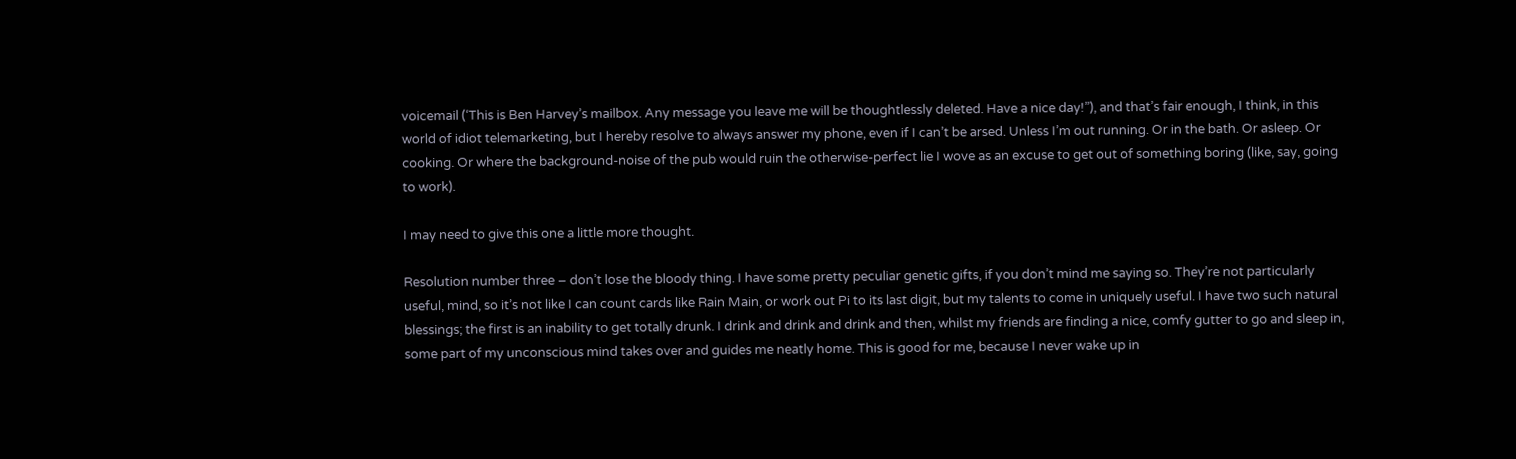voicemail (‘This is Ben Harvey’s mailbox. Any message you leave me will be thoughtlessly deleted. Have a nice day!”), and that’s fair enough, I think, in this world of idiot telemarketing, but I hereby resolve to always answer my phone, even if I can’t be arsed. Unless I’m out running. Or in the bath. Or asleep. Or cooking. Or where the background-noise of the pub would ruin the otherwise-perfect lie I wove as an excuse to get out of something boring (like, say, going to work).

I may need to give this one a little more thought.

Resolution number three – don’t lose the bloody thing. I have some pretty peculiar genetic gifts, if you don’t mind me saying so. They’re not particularly useful, mind, so it’s not like I can count cards like Rain Main, or work out Pi to its last digit, but my talents to come in uniquely useful. I have two such natural blessings; the first is an inability to get totally drunk. I drink and drink and drink and then, whilst my friends are finding a nice, comfy gutter to go and sleep in, some part of my unconscious mind takes over and guides me neatly home. This is good for me, because I never wake up in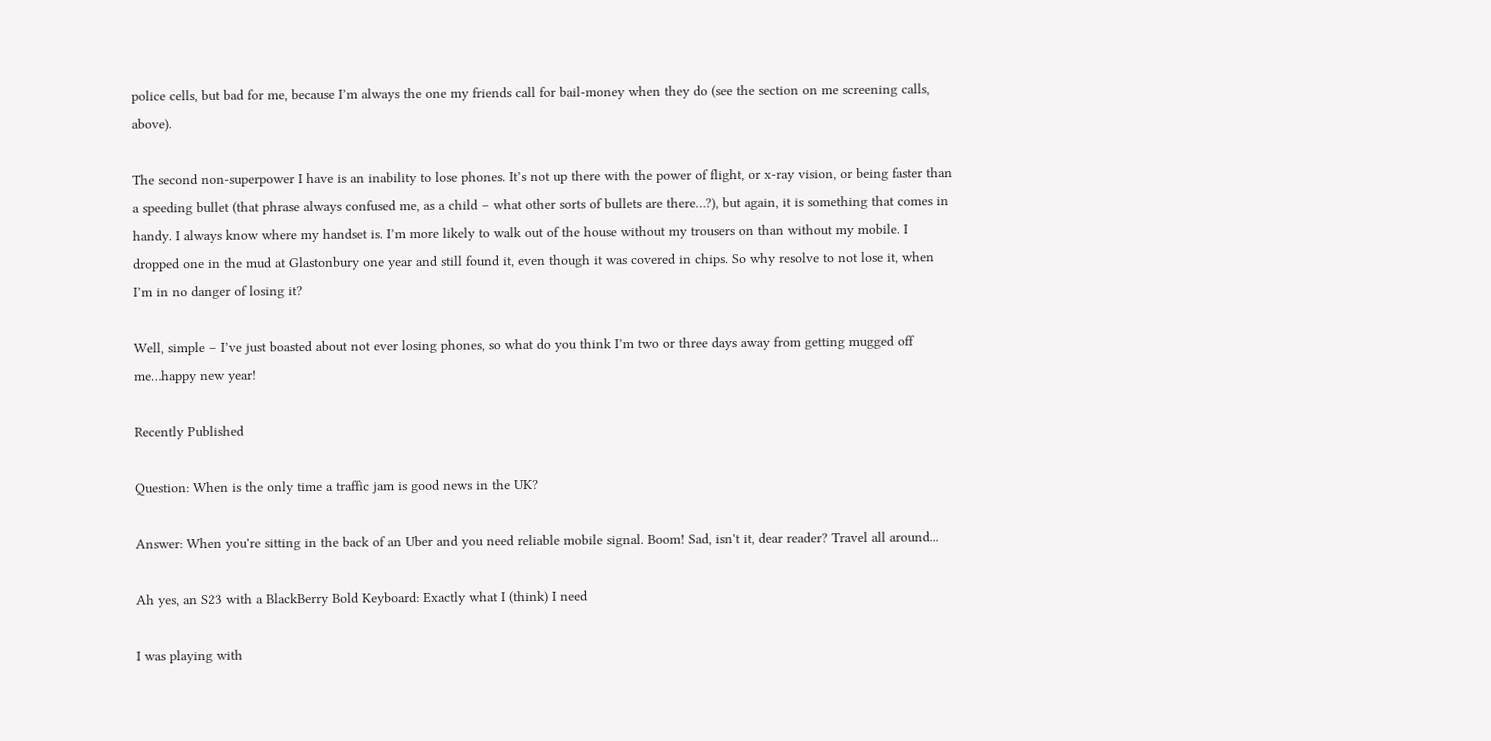police cells, but bad for me, because I’m always the one my friends call for bail-money when they do (see the section on me screening calls, above).

The second non-superpower I have is an inability to lose phones. It’s not up there with the power of flight, or x-ray vision, or being faster than a speeding bullet (that phrase always confused me, as a child – what other sorts of bullets are there…?), but again, it is something that comes in handy. I always know where my handset is. I’m more likely to walk out of the house without my trousers on than without my mobile. I dropped one in the mud at Glastonbury one year and still found it, even though it was covered in chips. So why resolve to not lose it, when I’m in no danger of losing it?

Well, simple – I’ve just boasted about not ever losing phones, so what do you think I’m two or three days away from getting mugged off me…happy new year!

Recently Published

Question: When is the only time a traffic jam is good news in the UK?

Answer: When you're sitting in the back of an Uber and you need reliable mobile signal. Boom! Sad, isn't it, dear reader? Travel all around...

Ah yes, an S23 with a BlackBerry Bold Keyboard: Exactly what I (think) I need

I was playing with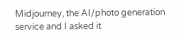Midjourney, the AI/photo generation service and I asked it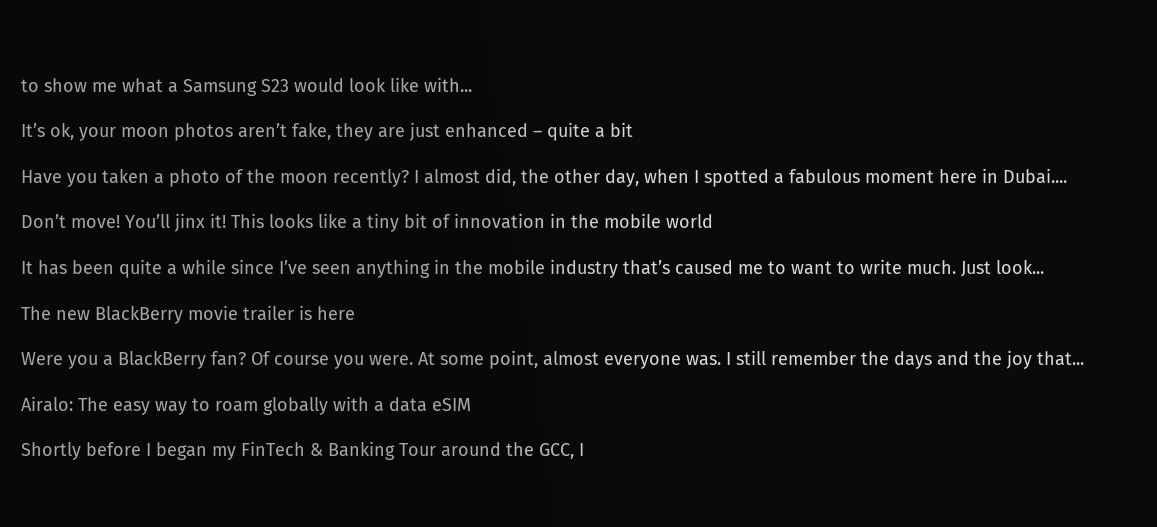to show me what a Samsung S23 would look like with...

It’s ok, your moon photos aren’t fake, they are just enhanced – quite a bit

Have you taken a photo of the moon recently? I almost did, the other day, when I spotted a fabulous moment here in Dubai....

Don’t move! You’ll jinx it! This looks like a tiny bit of innovation in the mobile world

It has been quite a while since I’ve seen anything in the mobile industry that’s caused me to want to write much. Just look...

The new BlackBerry movie trailer is here

Were you a BlackBerry fan? Of course you were. At some point, almost everyone was. I still remember the days and the joy that...

Airalo: The easy way to roam globally with a data eSIM

Shortly before I began my FinTech & Banking Tour around the GCC, I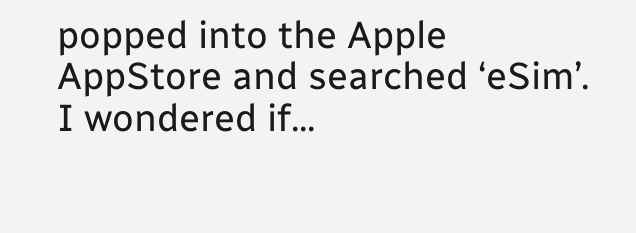popped into the Apple AppStore and searched ‘eSim’. I wondered if...